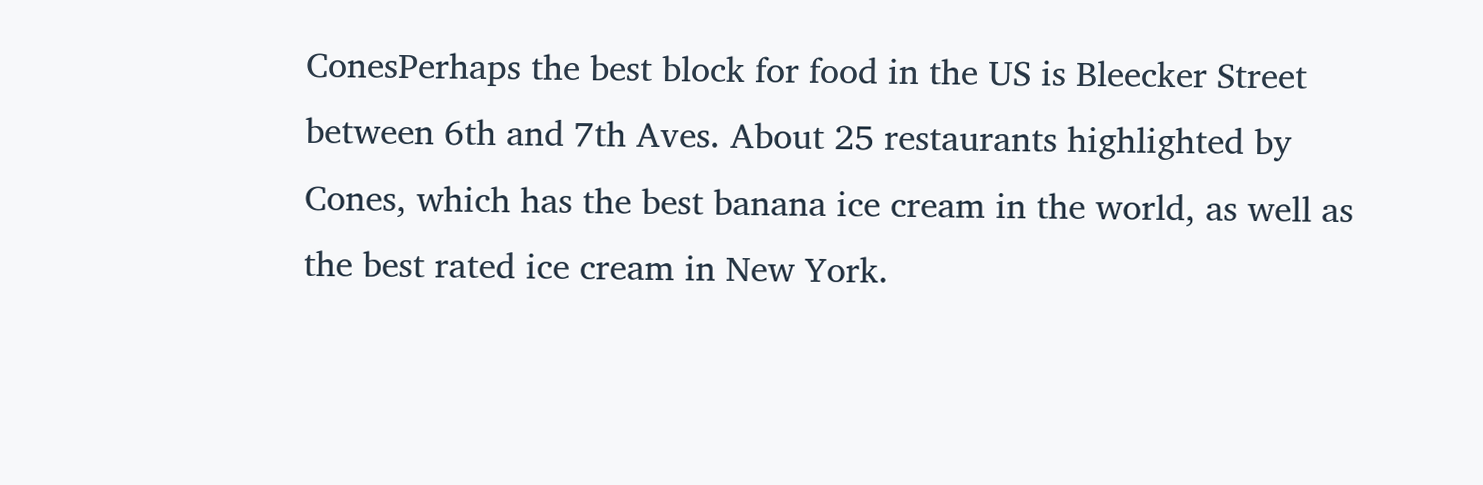ConesPerhaps the best block for food in the US is Bleecker Street between 6th and 7th Aves. About 25 restaurants highlighted by Cones, which has the best banana ice cream in the world, as well as the best rated ice cream in New York.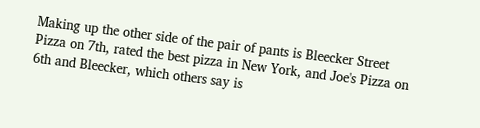Making up the other side of the pair of pants is Bleecker Street Pizza on 7th, rated the best pizza in New York, and Joe's Pizza on 6th and Bleecker, which others say is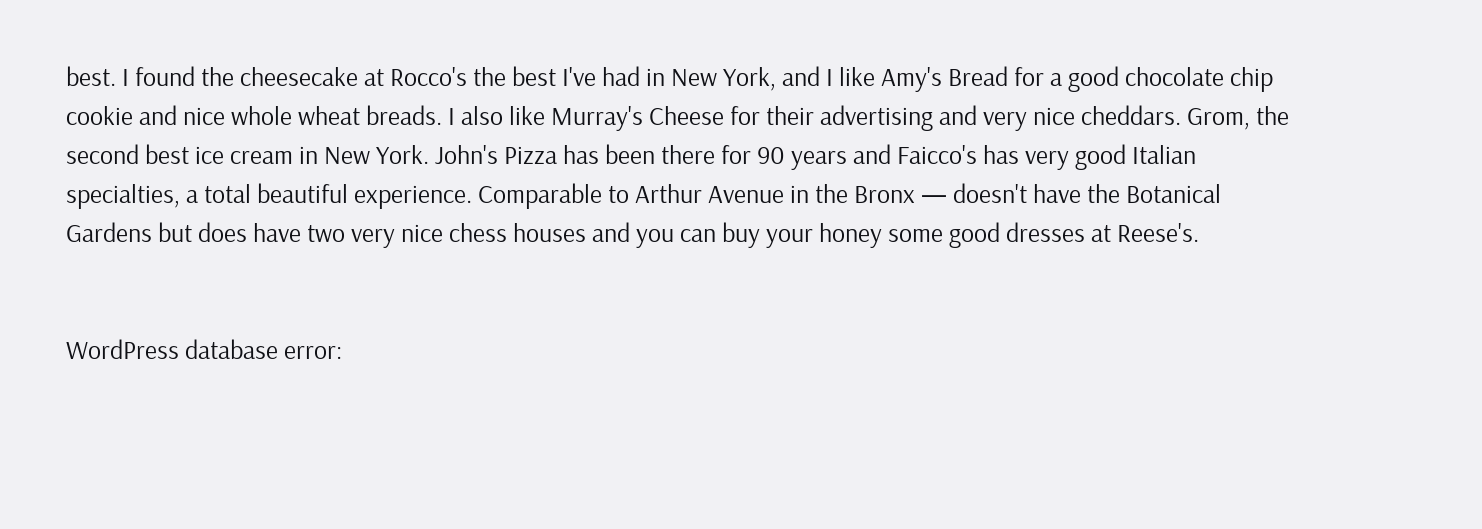best. I found the cheesecake at Rocco's the best I've had in New York, and I like Amy's Bread for a good chocolate chip cookie and nice whole wheat breads. I also like Murray's Cheese for their advertising and very nice cheddars. Grom, the second best ice cream in New York. John's Pizza has been there for 90 years and Faicco's has very good Italian specialties, a total beautiful experience. Comparable to Arthur Avenue in the Bronx — doesn't have the Botanical Gardens but does have two very nice chess houses and you can buy your honey some good dresses at Reese's.


WordPress database error: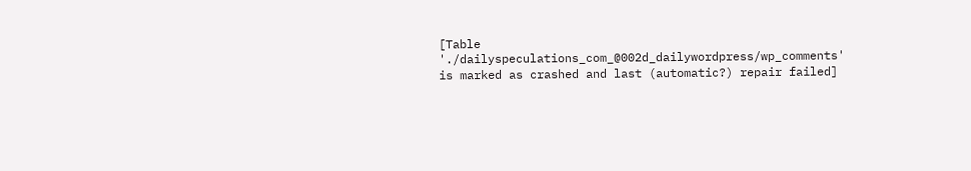[Table './dailyspeculations_com_@002d_dailywordpress/wp_comments' is marked as crashed and last (automatic?) repair failed]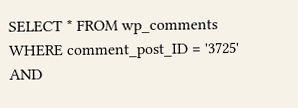SELECT * FROM wp_comments WHERE comment_post_ID = '3725' AND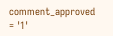comment_approved = '1'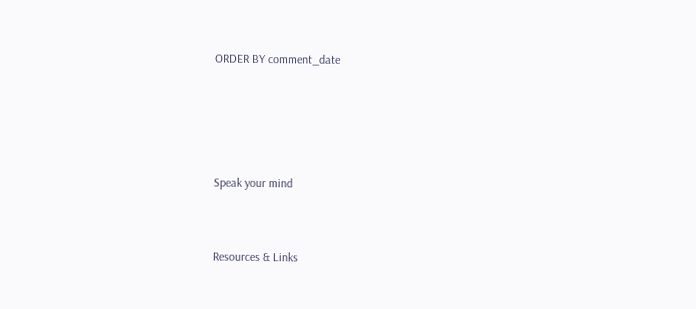ORDER BY comment_date




Speak your mind


Resources & Links